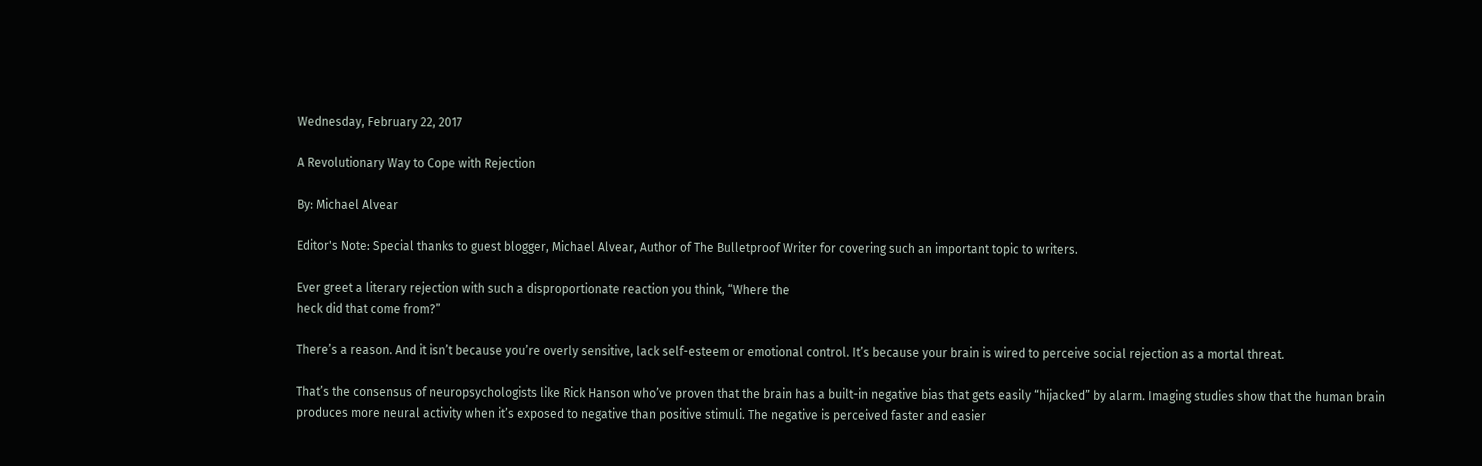Wednesday, February 22, 2017

A Revolutionary Way to Cope with Rejection

By: Michael Alvear

Editor's Note: Special thanks to guest blogger, Michael Alvear, Author of The Bulletproof Writer for covering such an important topic to writers.

Ever greet a literary rejection with such a disproportionate reaction you think, “Where the
heck did that come from?”

There’s a reason. And it isn’t because you’re overly sensitive, lack self-esteem or emotional control. It’s because your brain is wired to perceive social rejection as a mortal threat.

That’s the consensus of neuropsychologists like Rick Hanson who’ve proven that the brain has a built-in negative bias that gets easily “hijacked” by alarm. Imaging studies show that the human brain produces more neural activity when it’s exposed to negative than positive stimuli. The negative is perceived faster and easier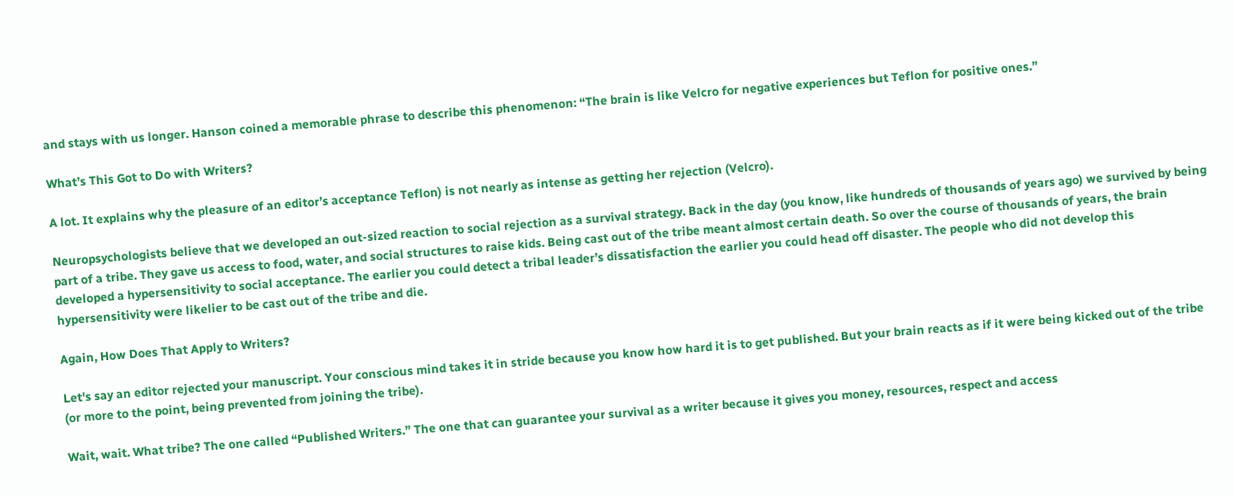and stays with us longer. Hanson coined a memorable phrase to describe this phenomenon: “The brain is like Velcro for negative experiences but Teflon for positive ones.”

What’s This Got to Do with Writers?

A lot. It explains why the pleasure of an editor’s acceptance Teflon) is not nearly as intense as getting her rejection (Velcro).

Neuropsychologists believe that we developed an out-sized reaction to social rejection as a survival strategy. Back in the day (you know, like hundreds of thousands of years ago) we survived by being part of a tribe. They gave us access to food, water, and social structures to raise kids. Being cast out of the tribe meant almost certain death. So over the course of thousands of years, the brain developed a hypersensitivity to social acceptance. The earlier you could detect a tribal leader’s dissatisfaction the earlier you could head off disaster. The people who did not develop this hypersensitivity were likelier to be cast out of the tribe and die.

Again, How Does That Apply to Writers?

Let's say an editor rejected your manuscript. Your conscious mind takes it in stride because you know how hard it is to get published. But your brain reacts as if it were being kicked out of the tribe (or more to the point, being prevented from joining the tribe).

Wait, wait. What tribe? The one called “Published Writers.” The one that can guarantee your survival as a writer because it gives you money, resources, respect and access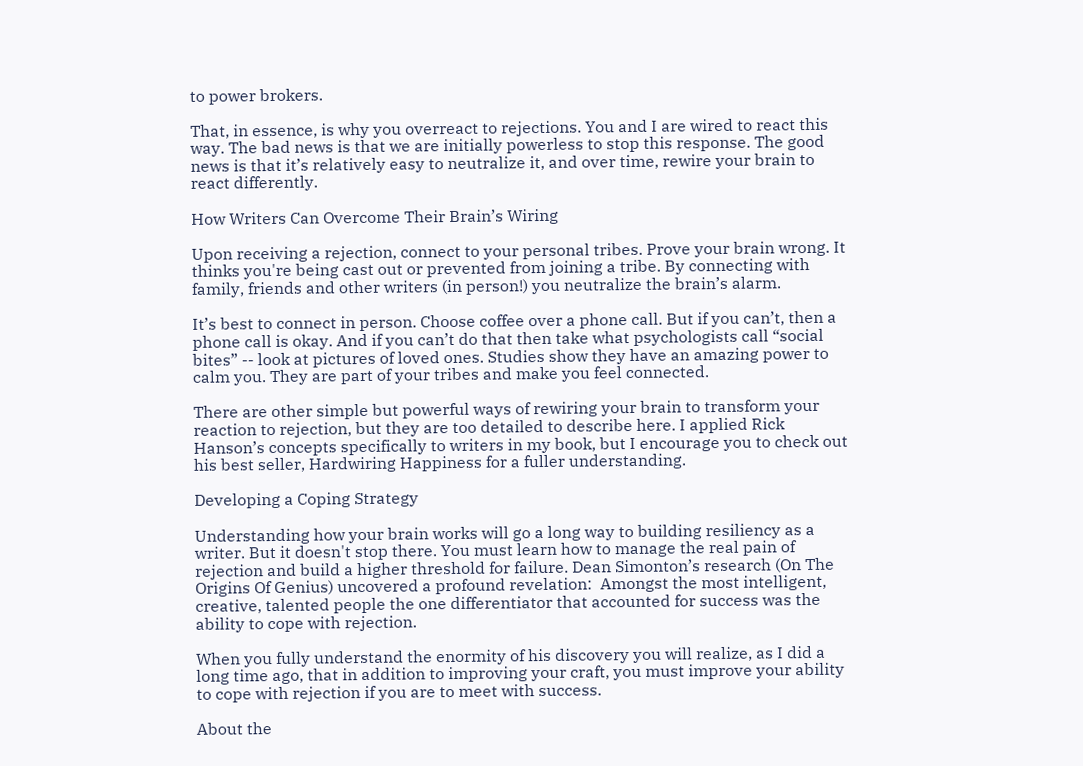to power brokers.

That, in essence, is why you overreact to rejections. You and I are wired to react this way. The bad news is that we are initially powerless to stop this response. The good news is that it’s relatively easy to neutralize it, and over time, rewire your brain to react differently.

How Writers Can Overcome Their Brain’s Wiring

Upon receiving a rejection, connect to your personal tribes. Prove your brain wrong. It thinks you're being cast out or prevented from joining a tribe. By connecting with family, friends and other writers (in person!) you neutralize the brain’s alarm.

It’s best to connect in person. Choose coffee over a phone call. But if you can’t, then a phone call is okay. And if you can’t do that then take what psychologists call “social bites” -- look at pictures of loved ones. Studies show they have an amazing power to calm you. They are part of your tribes and make you feel connected.

There are other simple but powerful ways of rewiring your brain to transform your reaction to rejection, but they are too detailed to describe here. I applied Rick Hanson’s concepts specifically to writers in my book, but I encourage you to check out his best seller, Hardwiring Happiness for a fuller understanding.

Developing a Coping Strategy

Understanding how your brain works will go a long way to building resiliency as a writer. But it doesn't stop there. You must learn how to manage the real pain of rejection and build a higher threshold for failure. Dean Simonton’s research (On The Origins Of Genius) uncovered a profound revelation:  Amongst the most intelligent, creative, talented people the one differentiator that accounted for success was the ability to cope with rejection.

When you fully understand the enormity of his discovery you will realize, as I did a long time ago, that in addition to improving your craft, you must improve your ability to cope with rejection if you are to meet with success.

About the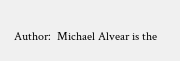Author:  Michael Alvear is the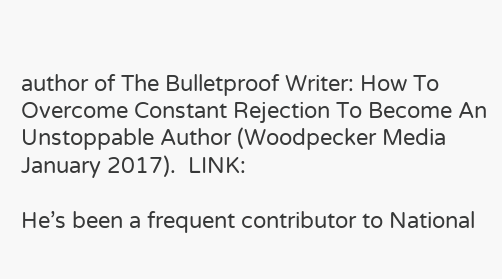author of The Bulletproof Writer: How To Overcome Constant Rejection To Become An Unstoppable Author (Woodpecker Media January 2017).  LINK:

He’s been a frequent contributor to National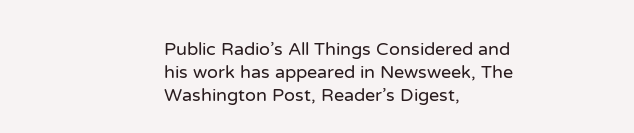Public Radio’s All Things Considered and his work has appeared in Newsweek, The Washington Post, Reader’s Digest,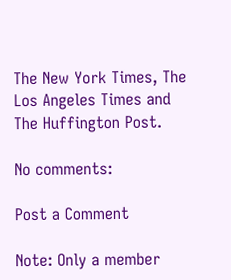The New York Times, The Los Angeles Times and The Huffington Post.

No comments:

Post a Comment

Note: Only a member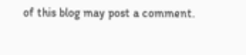of this blog may post a comment.